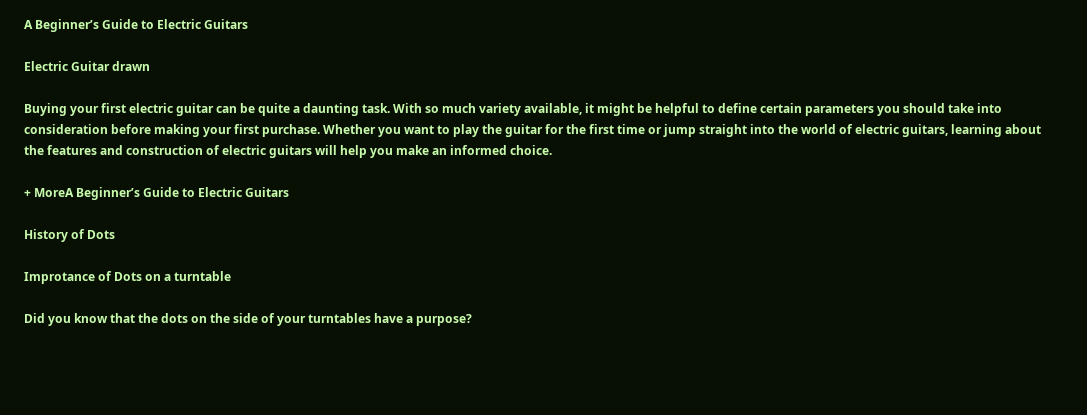A Beginner’s Guide to Electric Guitars

Electric Guitar drawn

Buying your first electric guitar can be quite a daunting task. With so much variety available, it might be helpful to define certain parameters you should take into consideration before making your first purchase. Whether you want to play the guitar for the first time or jump straight into the world of electric guitars, learning about the features and construction of electric guitars will help you make an informed choice.

+ MoreA Beginner’s Guide to Electric Guitars

History of Dots

Improtance of Dots on a turntable

Did you know that the dots on the side of your turntables have a purpose?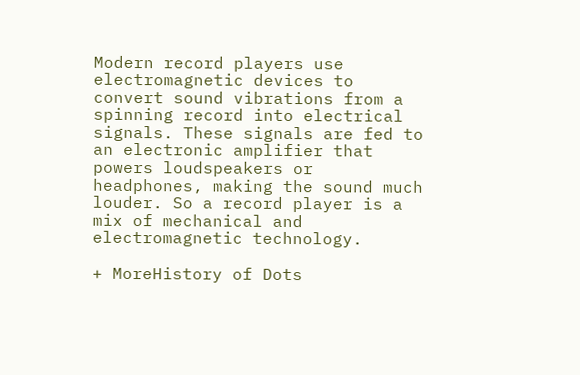Modern record players use electromagnetic devices to convert sound vibrations from a spinning record into electrical signals. These signals are fed to an electronic amplifier that powers loudspeakers or headphones, making the sound much louder. So a record player is a mix of mechanical and electromagnetic technology.

+ MoreHistory of Dots